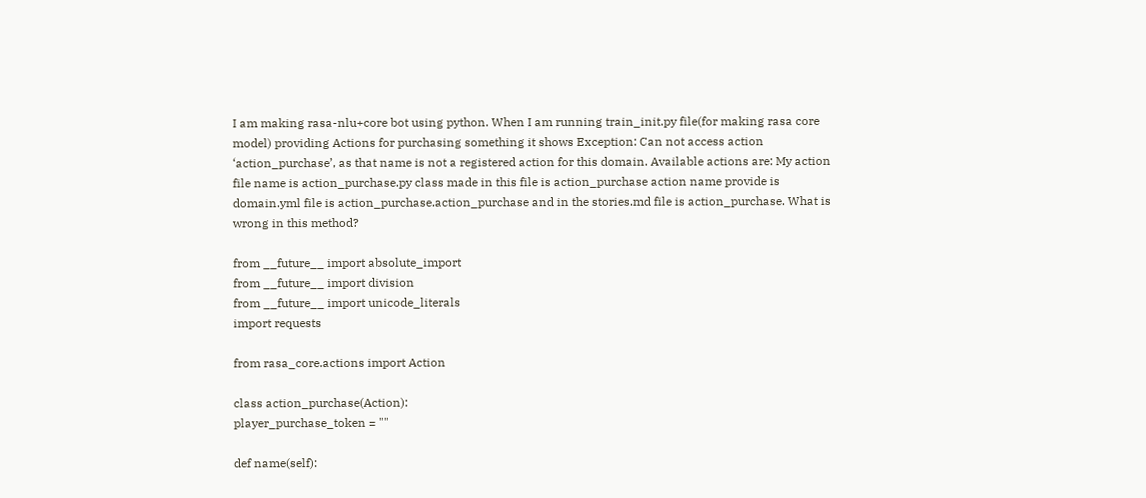I am making rasa-nlu+core bot using python. When I am running train_init.py file(for making rasa core model) providing Actions for purchasing something it shows Exception: Can not access action ‘action_purchase’, as that name is not a registered action for this domain. Available actions are: My action file name is action_purchase.py class made in this file is action_purchase action name provide is domain.yml file is action_purchase.action_purchase and in the stories.md file is action_purchase. What is wrong in this method?

from __future__ import absolute_import
from __future__ import division
from __future__ import unicode_literals
import requests

from rasa_core.actions import Action

class action_purchase(Action):
player_purchase_token = ""

def name(self):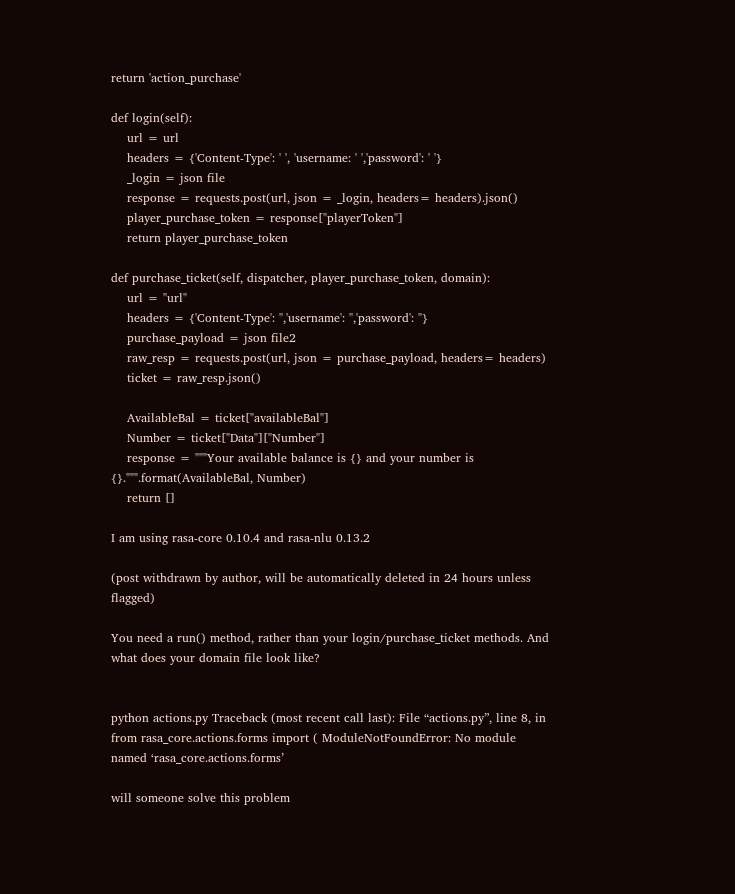return 'action_purchase'

def login(self):
    url = url
    headers = {'Content-Type': ' ', 'username: ' ','password': ' '}
    _login = json file
    response = requests.post(url, json = _login, headers= headers).json()
    player_purchase_token = response["playerToken"]
    return player_purchase_token

def purchase_ticket(self, dispatcher, player_purchase_token, domain):
    url = "url"
    headers = {'Content-Type': '','username': '','password': ''}
    purchase_payload = json file2
    raw_resp = requests.post(url, json = purchase_payload, headers= headers)
    ticket = raw_resp.json()

    AvailableBal = ticket["availableBal"]
    Number = ticket["Data"]["Number"]
    response = """Your available balance is {} and your number is {}.""".format(AvailableBal, Number)
    return []

I am using rasa-core 0.10.4 and rasa-nlu 0.13.2

(post withdrawn by author, will be automatically deleted in 24 hours unless flagged)

You need a run() method, rather than your login/purchase_ticket methods. And what does your domain file look like?


python actions.py Traceback (most recent call last): File “actions.py”, line 8, in from rasa_core.actions.forms import ( ModuleNotFoundError: No module named ‘rasa_core.actions.forms’

will someone solve this problem